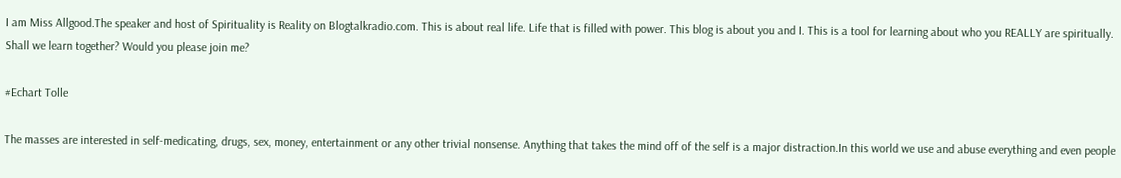I am Miss Allgood.The speaker and host of Spirituality is Reality on Blogtalkradio.com. This is about real life. Life that is filled with power. This blog is about you and I. This is a tool for learning about who you REALLY are spiritually. Shall we learn together? Would you please join me?

#Echart Tolle

The masses are interested in self-medicating, drugs, sex, money, entertainment or any other trivial nonsense. Anything that takes the mind off of the self is a major distraction.In this world we use and abuse everything and even people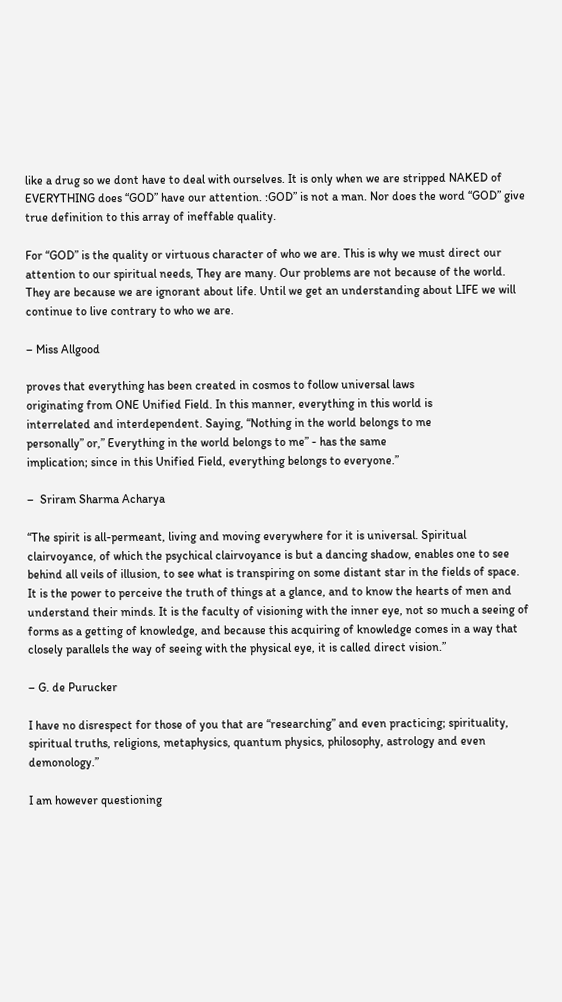like a drug so we dont have to deal with ourselves. It is only when we are stripped NAKED of EVERYTHING does “GOD” have our attention. :GOD” is not a man. Nor does the word “GOD” give true definition to this array of ineffable quality.

For “GOD” is the quality or virtuous character of who we are. This is why we must direct our attention to our spiritual needs, They are many. Our problems are not because of the world. They are because we are ignorant about life. Until we get an understanding about LIFE we will continue to live contrary to who we are.

– Miss Allgood

proves that everything has been created in cosmos to follow universal laws
originating from ONE Unified Field. In this manner, everything in this world is
interrelated and interdependent. Saying, “Nothing in the world belongs to me
personally” or,” Everything in the world belongs to me” - has the same
implication; since in this Unified Field, everything belongs to everyone.”

–  Sriram Sharma Acharya

“The spirit is all-permeant, living and moving everywhere for it is universal. Spiritual clairvoyance, of which the psychical clairvoyance is but a dancing shadow, enables one to see behind all veils of illusion, to see what is transpiring on some distant star in the fields of space. It is the power to perceive the truth of things at a glance, and to know the hearts of men and understand their minds. It is the faculty of visioning with the inner eye, not so much a seeing of forms as a getting of knowledge, and because this acquiring of knowledge comes in a way that closely parallels the way of seeing with the physical eye, it is called direct vision.”

– G. de Purucker

I have no disrespect for those of you that are “researching” and even practicing; spirituality, spiritual truths, religions, metaphysics, quantum physics, philosophy, astrology and even demonology.”

I am however questioning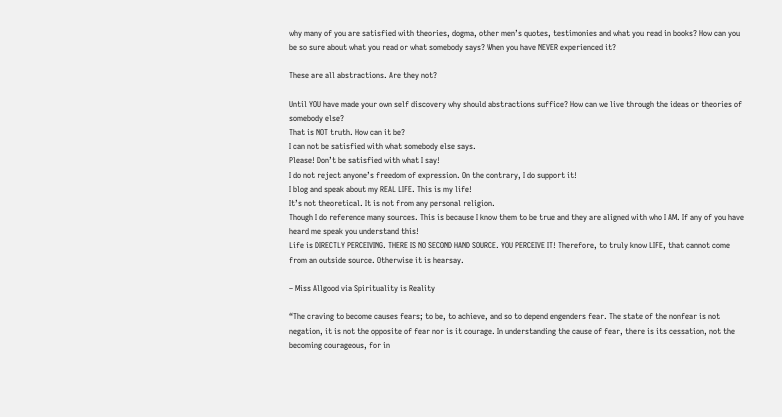why many of you are satisfied with theories, dogma, other men’s quotes, testimonies and what you read in books? How can you be so sure about what you read or what somebody says? When you have NEVER experienced it?

These are all abstractions. Are they not?

Until YOU have made your own self discovery why should abstractions suffice? How can we live through the ideas or theories of somebody else?
That is NOT truth. How can it be?
I can not be satisfied with what somebody else says.
Please! Don’t be satisfied with what I say!
I do not reject anyone’s freedom of expression. On the contrary, I do support it!
I blog and speak about my REAL LIFE. This is my life!
It’s not theoretical. It is not from any personal religion.
Though I do reference many sources. This is because I know them to be true and they are aligned with who I AM. If any of you have heard me speak you understand this!
Life is DIRECTLY PERCEIVING. THERE IS NO SECOND HAND SOURCE. YOU PERCEIVE IT! Therefore, to truly know LIFE, that cannot come from an outside source. Otherwise it is hearsay.

– Miss Allgood via Spirituality is Reality

“The craving to become causes fears; to be, to achieve, and so to depend engenders fear. The state of the nonfear is not negation, it is not the opposite of fear nor is it courage. In understanding the cause of fear, there is its cessation, not the becoming courageous, for in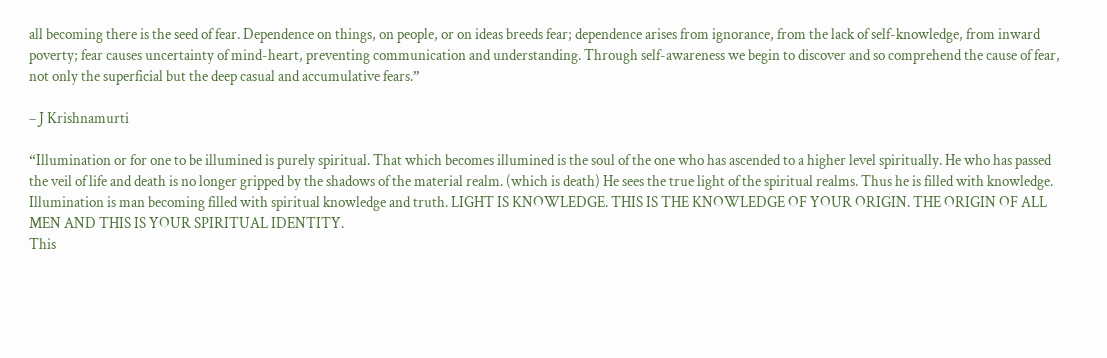all becoming there is the seed of fear. Dependence on things, on people, or on ideas breeds fear; dependence arises from ignorance, from the lack of self-knowledge, from inward poverty; fear causes uncertainty of mind-heart, preventing communication and understanding. Through self-awareness we begin to discover and so comprehend the cause of fear, not only the superficial but the deep casual and accumulative fears.”

– J Krishnamurti

“Illumination or for one to be illumined is purely spiritual. That which becomes illumined is the soul of the one who has ascended to a higher level spiritually. He who has passed the veil of life and death is no longer gripped by the shadows of the material realm. (which is death) He sees the true light of the spiritual realms. Thus he is filled with knowledge. Illumination is man becoming filled with spiritual knowledge and truth. LIGHT IS KNOWLEDGE. THIS IS THE KNOWLEDGE OF YOUR ORIGIN. THE ORIGIN OF ALL MEN AND THIS IS YOUR SPIRITUAL IDENTITY.
This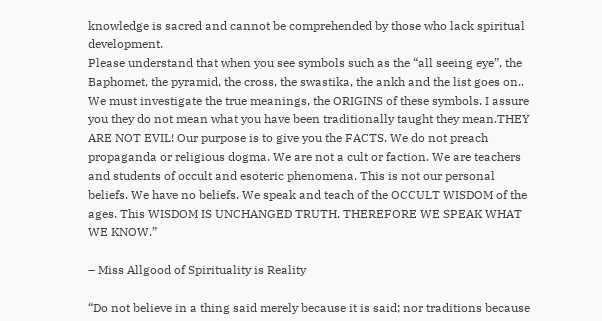knowledge is sacred and cannot be comprehended by those who lack spiritual development.
Please understand that when you see symbols such as the “all seeing eye”, the Baphomet, the pyramid, the cross, the swastika, the ankh and the list goes on.. We must investigate the true meanings, the ORIGINS of these symbols. I assure you they do not mean what you have been traditionally taught they mean.THEY ARE NOT EVIL! Our purpose is to give you the FACTS. We do not preach propaganda or religious dogma. We are not a cult or faction. We are teachers and students of occult and esoteric phenomena. This is not our personal beliefs. We have no beliefs. We speak and teach of the OCCULT WISDOM of the ages. This WISDOM IS UNCHANGED TRUTH. THEREFORE WE SPEAK WHAT WE KNOW.”

– Miss Allgood of Spirituality is Reality

“Do not believe in a thing said merely because it is said; nor traditions because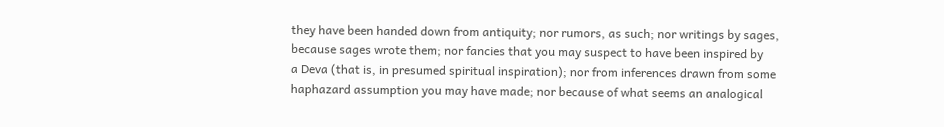they have been handed down from antiquity; nor rumors, as such; nor writings by sages,
because sages wrote them; nor fancies that you may suspect to have been inspired by
a Deva (that is, in presumed spiritual inspiration); nor from inferences drawn from some
haphazard assumption you may have made; nor because of what seems an analogical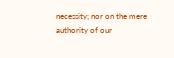necessity; nor on the mere authority of our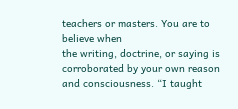teachers or masters. You are to believe when
the writing, doctrine, or saying is corroborated by your own reason and consciousness. “I taught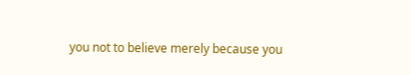you not to believe merely because you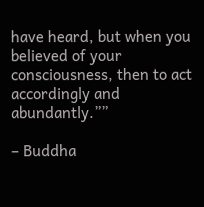have heard, but when you believed of your consciousness, then to act accordingly and abundantly.””

– Buddha